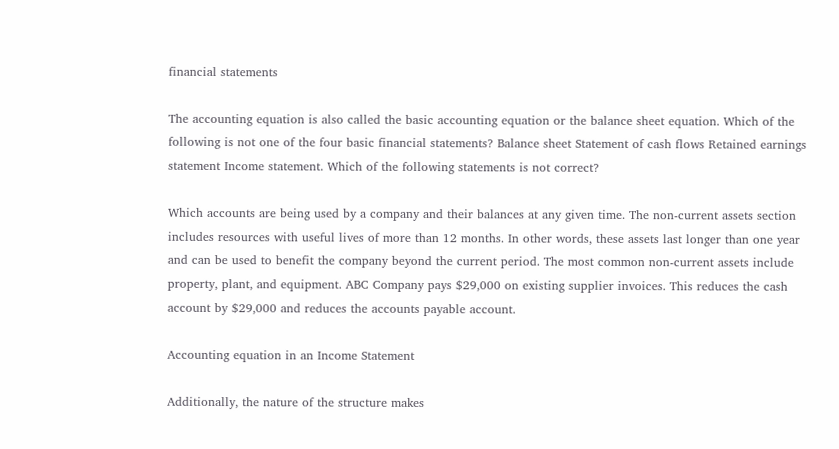financial statements

The accounting equation is also called the basic accounting equation or the balance sheet equation. Which of the following is not one of the four basic financial statements? Balance sheet Statement of cash flows Retained earnings statement Income statement. Which of the following statements is not correct?

Which accounts are being used by a company and their balances at any given time. The non-current assets section includes resources with useful lives of more than 12 months. In other words, these assets last longer than one year and can be used to benefit the company beyond the current period. The most common non-current assets include property, plant, and equipment. ABC Company pays $29,000 on existing supplier invoices. This reduces the cash account by $29,000 and reduces the accounts payable account.

Accounting equation in an Income Statement

Additionally, the nature of the structure makes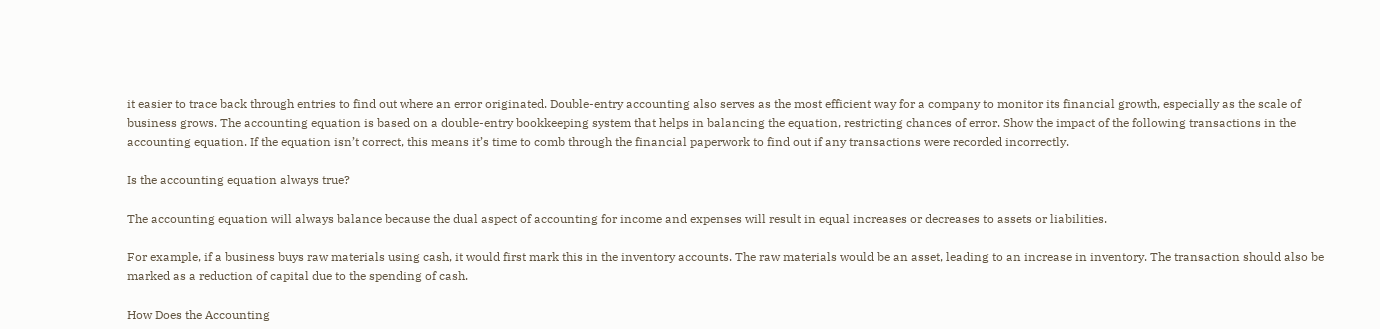it easier to trace back through entries to find out where an error originated. Double-entry accounting also serves as the most efficient way for a company to monitor its financial growth, especially as the scale of business grows. The accounting equation is based on a double-entry bookkeeping system that helps in balancing the equation, restricting chances of error. Show the impact of the following transactions in the accounting equation. If the equation isn’t correct, this means it’s time to comb through the financial paperwork to find out if any transactions were recorded incorrectly.

Is the accounting equation always true?

The accounting equation will always balance because the dual aspect of accounting for income and expenses will result in equal increases or decreases to assets or liabilities.

For example, if a business buys raw materials using cash, it would first mark this in the inventory accounts. The raw materials would be an asset, leading to an increase in inventory. The transaction should also be marked as a reduction of capital due to the spending of cash.

How Does the Accounting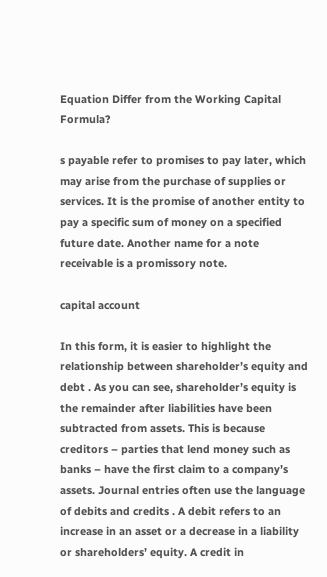Equation Differ from the Working Capital Formula?

s payable refer to promises to pay later, which may arise from the purchase of supplies or services. It is the promise of another entity to pay a specific sum of money on a specified future date. Another name for a note receivable is a promissory note.

capital account

In this form, it is easier to highlight the relationship between shareholder’s equity and debt . As you can see, shareholder’s equity is the remainder after liabilities have been subtracted from assets. This is because creditors – parties that lend money such as banks – have the first claim to a company’s assets. Journal entries often use the language of debits and credits . A debit refers to an increase in an asset or a decrease in a liability or shareholders’ equity. A credit in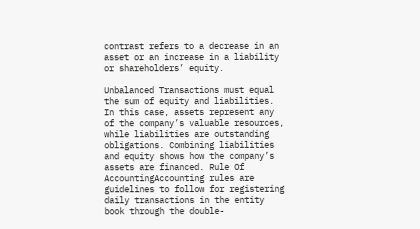contrast refers to a decrease in an asset or an increase in a liability or shareholders’ equity.

Unbalanced Transactions must equal the sum of equity and liabilities. In this case, assets represent any of the company’s valuable resources, while liabilities are outstanding obligations. Combining liabilities and equity shows how the company’s assets are financed. Rule Of AccountingAccounting rules are guidelines to follow for registering daily transactions in the entity book through the double-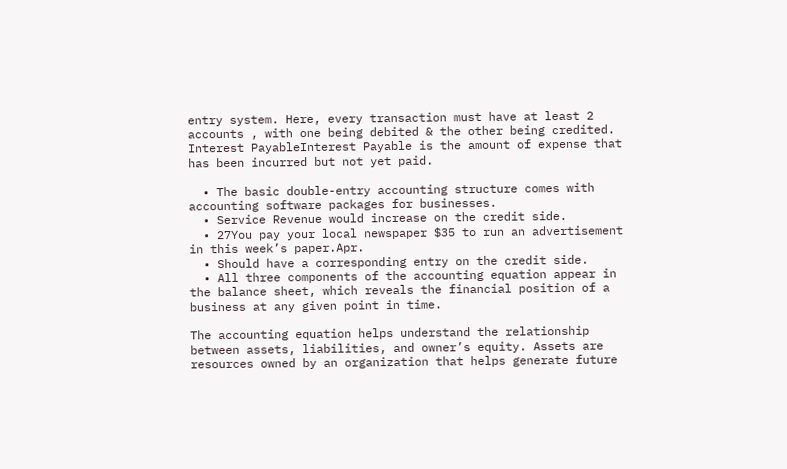entry system. Here, every transaction must have at least 2 accounts , with one being debited & the other being credited. Interest PayableInterest Payable is the amount of expense that has been incurred but not yet paid.

  • The basic double-entry accounting structure comes with accounting software packages for businesses.
  • Service Revenue would increase on the credit side.
  • 27You pay your local newspaper $35 to run an advertisement in this week’s paper.Apr.
  • Should have a corresponding entry on the credit side.
  • All three components of the accounting equation appear in the balance sheet, which reveals the financial position of a business at any given point in time.

The accounting equation helps understand the relationship between assets, liabilities, and owner’s equity. Assets are resources owned by an organization that helps generate future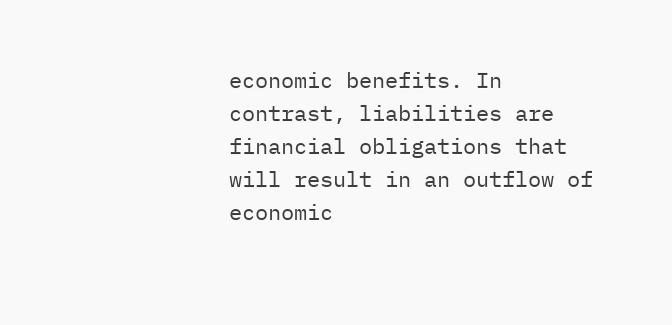economic benefits. In contrast, liabilities are financial obligations that will result in an outflow of economic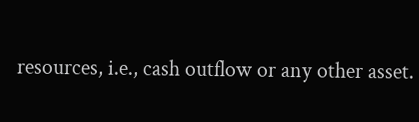resources, i.e., cash outflow or any other asset.